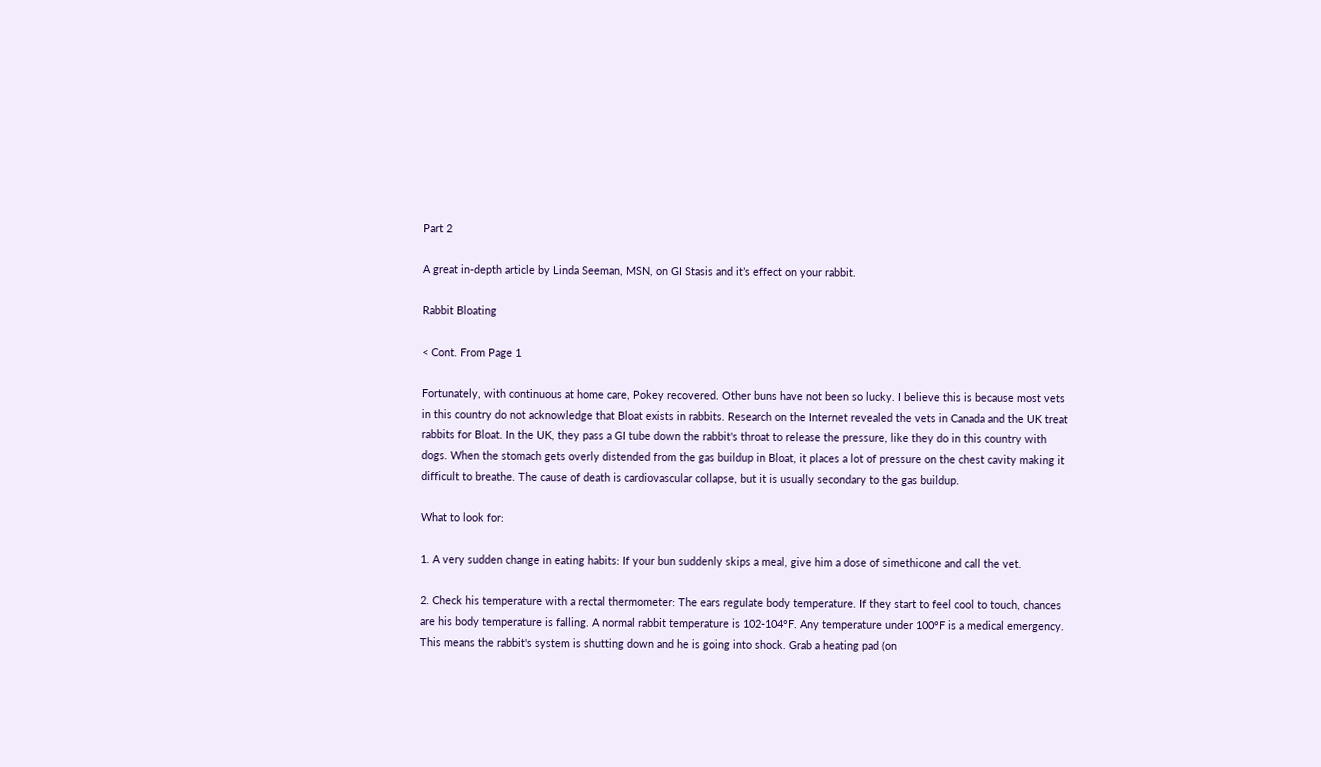Part 2

A great in-depth article by Linda Seeman, MSN, on GI Stasis and it’s effect on your rabbit.

Rabbit Bloating

< Cont. From Page 1

Fortunately, with continuous at home care, Pokey recovered. Other buns have not been so lucky. I believe this is because most vets in this country do not acknowledge that Bloat exists in rabbits. Research on the Internet revealed the vets in Canada and the UK treat rabbits for Bloat. In the UK, they pass a GI tube down the rabbit's throat to release the pressure, like they do in this country with dogs. When the stomach gets overly distended from the gas buildup in Bloat, it places a lot of pressure on the chest cavity making it difficult to breathe. The cause of death is cardiovascular collapse, but it is usually secondary to the gas buildup.

What to look for:

1. A very sudden change in eating habits: If your bun suddenly skips a meal, give him a dose of simethicone and call the vet.

2. Check his temperature with a rectal thermometer: The ears regulate body temperature. If they start to feel cool to touch, chances are his body temperature is falling. A normal rabbit temperature is 102-104°F. Any temperature under 100°F is a medical emergency. This means the rabbit's system is shutting down and he is going into shock. Grab a heating pad (on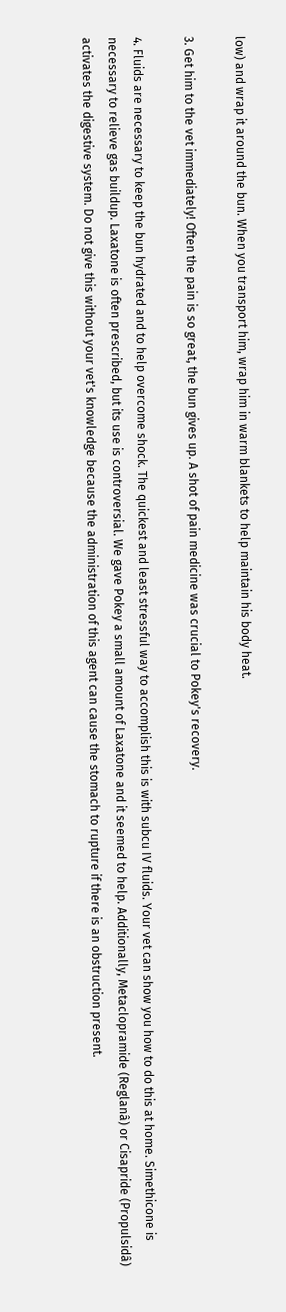low) and wrap it around the bun. When you transport him, wrap him in warm blankets to help maintain his body heat.

3. Get him to the vet immediately! Often the pain is so great, the bun gives up. A shot of pain medicine was crucial to Pokey's recovery.

4. Fluids are necessary to keep the bun hydrated and to help overcome shock. The quickest and least stressful way to accomplish this is with subcu IV fluids. Your vet can show you how to do this at home. Simethicone is necessary to relieve gas buildup. Laxatone is often prescribed, but its use is controversial. We gave Pokey a small amount of Laxatone and it seemed to help. Additionally, Metaclopramide (Reglanâ) or Cisapride (Propulsidâ) activates the digestive system. Do not give this without your vet's knowledge because the administration of this agent can cause the stomach to rupture if there is an obstruction present.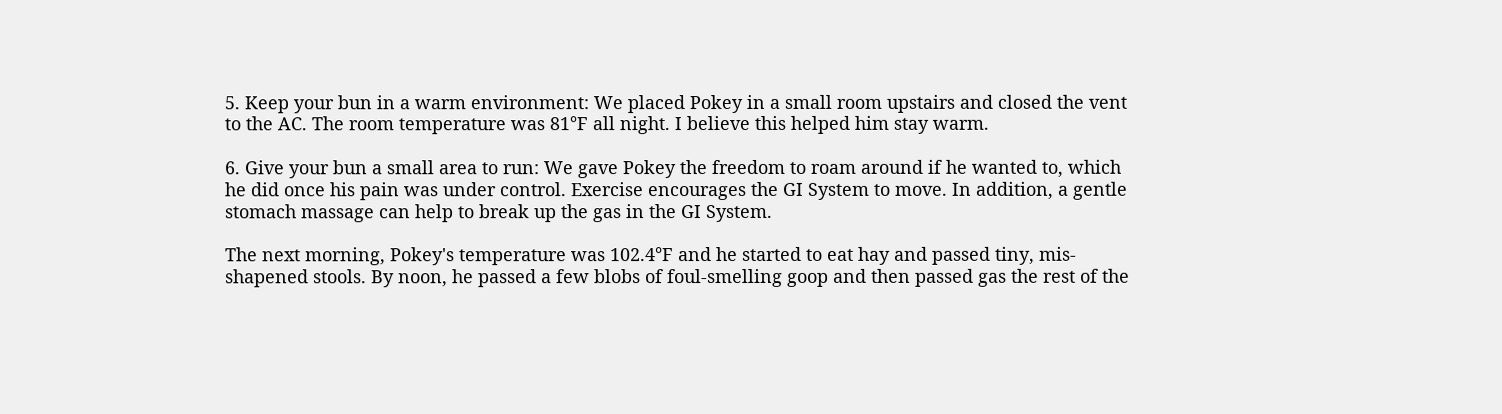5. Keep your bun in a warm environment: We placed Pokey in a small room upstairs and closed the vent to the AC. The room temperature was 81°F all night. I believe this helped him stay warm.

6. Give your bun a small area to run: We gave Pokey the freedom to roam around if he wanted to, which he did once his pain was under control. Exercise encourages the GI System to move. In addition, a gentle stomach massage can help to break up the gas in the GI System.

The next morning, Pokey's temperature was 102.4°F and he started to eat hay and passed tiny, mis-shapened stools. By noon, he passed a few blobs of foul-smelling goop and then passed gas the rest of the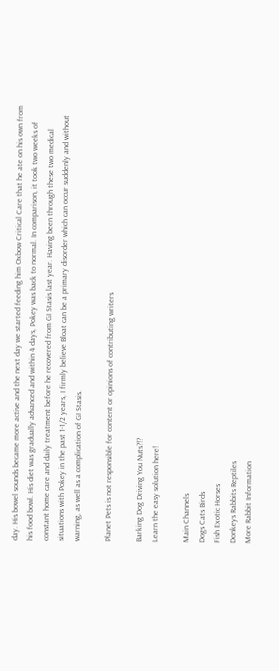day. His bowel sounds became more active and the next day we started feeding him Oxbow Critical Care that he ate on his own from his food bowl. His diet was gradually advanced and within 4 days, Pokey was back to normal. In comparison, it took two weeks of constant home care and daily treatment before he recovered from GI Stasis last year. Having been through these two medical situations with Pokey in the past 1-1/2 years, I firmly believe Bloat can be a primary disorder which can occur suddenly and without warning, as well as a complication of GI Stasis.

Planet Pets is not responsible for content or opinions of contributing writers

Barking Dog Driving You Nuts?!?
Learn the easy solution here!

Main Channels
Dogs Cats Birds
Fish Exotic Horses
Donkeys Rabbits Reptiles
More Rabbit Information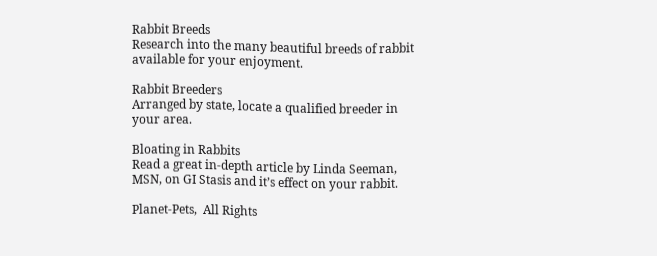Rabbit Breeds
Research into the many beautiful breeds of rabbit available for your enjoyment.

Rabbit Breeders
Arranged by state, locate a qualified breeder in your area.

Bloating in Rabbits
Read a great in-depth article by Linda Seeman, MSN, on GI Stasis and it’s effect on your rabbit.

Planet-Pets,  All Rights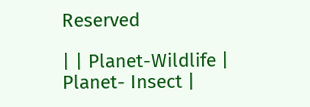Reserved

| | Planet-Wildlife | Planet- Insect |